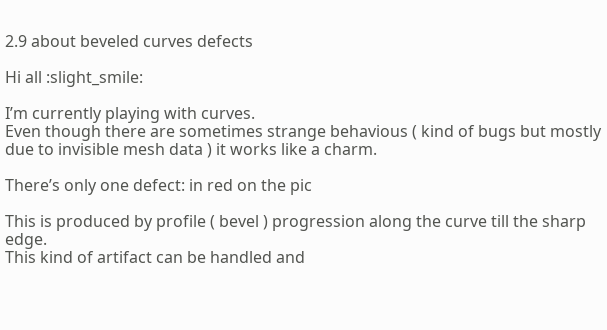2.9 about beveled curves defects

Hi all :slight_smile:

I’m currently playing with curves.
Even though there are sometimes strange behavious ( kind of bugs but mostly due to invisible mesh data ) it works like a charm.

There’s only one defect: in red on the pic

This is produced by profile ( bevel ) progression along the curve till the sharp edge.
This kind of artifact can be handled and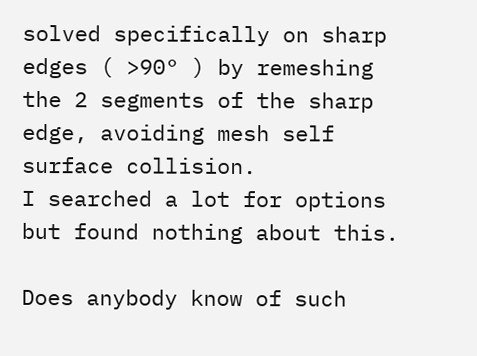solved specifically on sharp edges ( >90° ) by remeshing the 2 segments of the sharp edge, avoiding mesh self surface collision.
I searched a lot for options but found nothing about this.

Does anybody know of such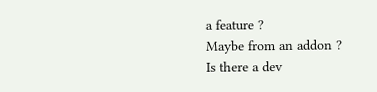a feature ?
Maybe from an addon ?
Is there a dev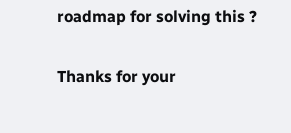roadmap for solving this ?

Thanks for your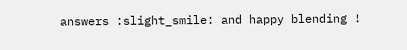answers :slight_smile: and happy blending !